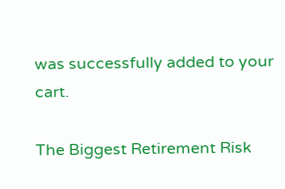was successfully added to your cart.

The Biggest Retirement Risk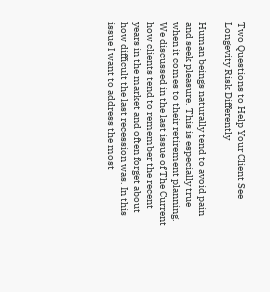Two Questions to Help Your Client See Longevity Risk Differently

Human beings naturally tend to avoid pain and seek pleasure. This is especially true when it comes to their retirement planning. We discussed in the last issue of The Current how clients tend to remember the recent years in the market and often forget about how difficult the last recession was. In this issue I want to address the most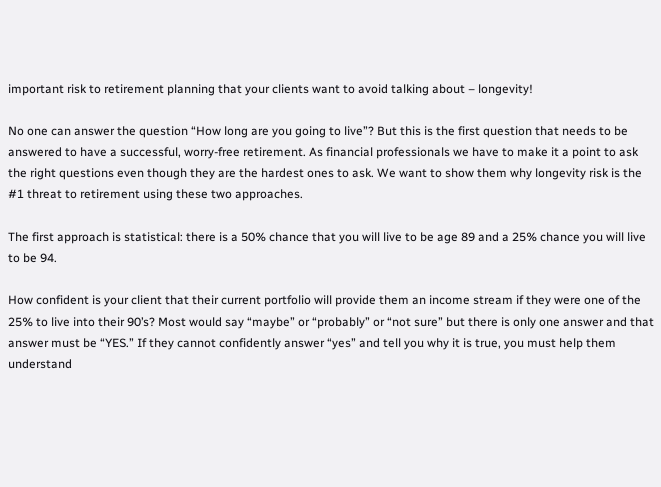important risk to retirement planning that your clients want to avoid talking about – longevity!

No one can answer the question “How long are you going to live”? But this is the first question that needs to be answered to have a successful, worry-free retirement. As financial professionals we have to make it a point to ask the right questions even though they are the hardest ones to ask. We want to show them why longevity risk is the #1 threat to retirement using these two approaches.

The first approach is statistical: there is a 50% chance that you will live to be age 89 and a 25% chance you will live to be 94.

How confident is your client that their current portfolio will provide them an income stream if they were one of the 25% to live into their 90’s? Most would say “maybe” or “probably” or “not sure” but there is only one answer and that answer must be “YES.” If they cannot confidently answer “yes” and tell you why it is true, you must help them understand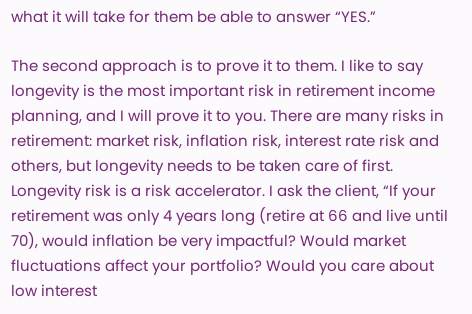what it will take for them be able to answer “YES.”

The second approach is to prove it to them. I like to say longevity is the most important risk in retirement income planning, and I will prove it to you. There are many risks in retirement: market risk, inflation risk, interest rate risk and others, but longevity needs to be taken care of first. Longevity risk is a risk accelerator. I ask the client, “If your retirement was only 4 years long (retire at 66 and live until 70), would inflation be very impactful? Would market fluctuations affect your portfolio? Would you care about low interest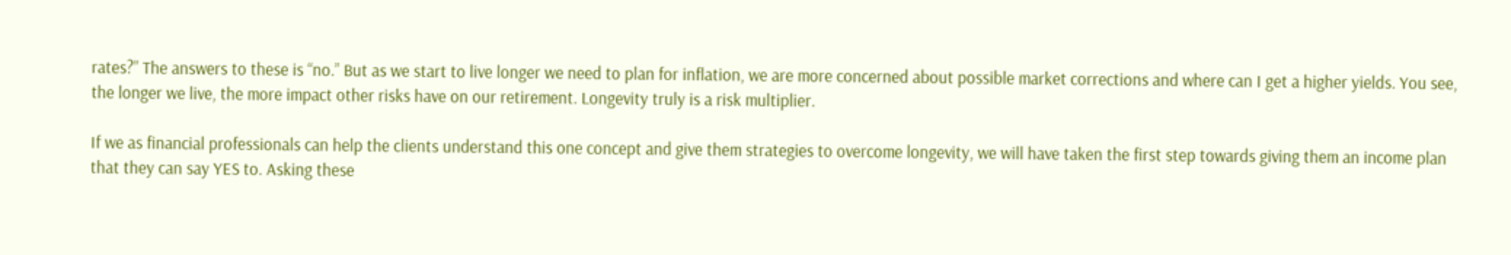rates?” The answers to these is “no.” But as we start to live longer we need to plan for inflation, we are more concerned about possible market corrections and where can I get a higher yields. You see, the longer we live, the more impact other risks have on our retirement. Longevity truly is a risk multiplier.

If we as financial professionals can help the clients understand this one concept and give them strategies to overcome longevity, we will have taken the first step towards giving them an income plan that they can say YES to. Asking these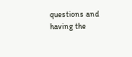questions and having the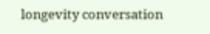longevity conversation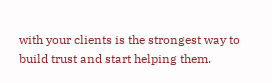with your clients is the strongest way to build trust and start helping them.